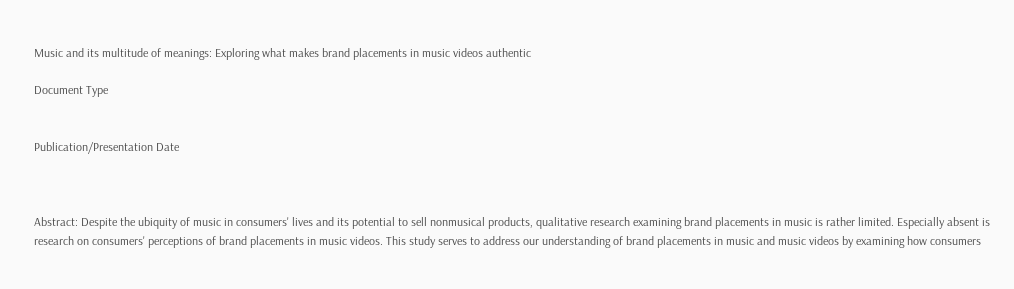Music and its multitude of meanings: Exploring what makes brand placements in music videos authentic

Document Type


Publication/Presentation Date



Abstract: Despite the ubiquity of music in consumers' lives and its potential to sell nonmusical products, qualitative research examining brand placements in music is rather limited. Especially absent is research on consumers' perceptions of brand placements in music videos. This study serves to address our understanding of brand placements in music and music videos by examining how consumers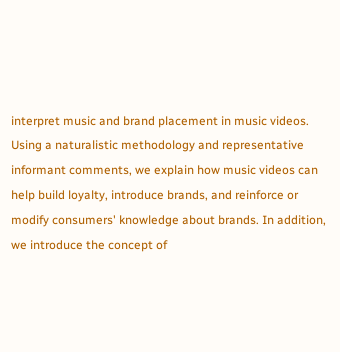interpret music and brand placement in music videos. Using a naturalistic methodology and representative informant comments, we explain how music videos can help build loyalty, introduce brands, and reinforce or modify consumers' knowledge about brands. In addition, we introduce the concept of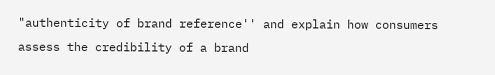"authenticity of brand reference'' and explain how consumers assess the credibility of a brand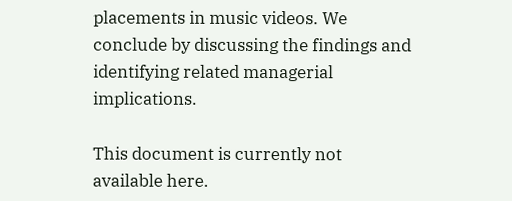placements in music videos. We conclude by discussing the findings and identifying related managerial implications.

This document is currently not available here.